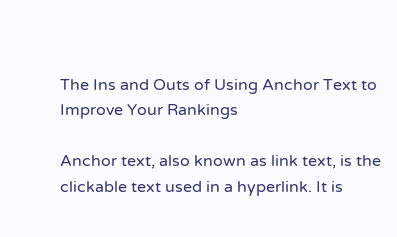The Ins and Outs of Using Anchor Text to Improve Your Rankings

Anchor text, also known as link text, is the clickable text used in a hyperlink. It is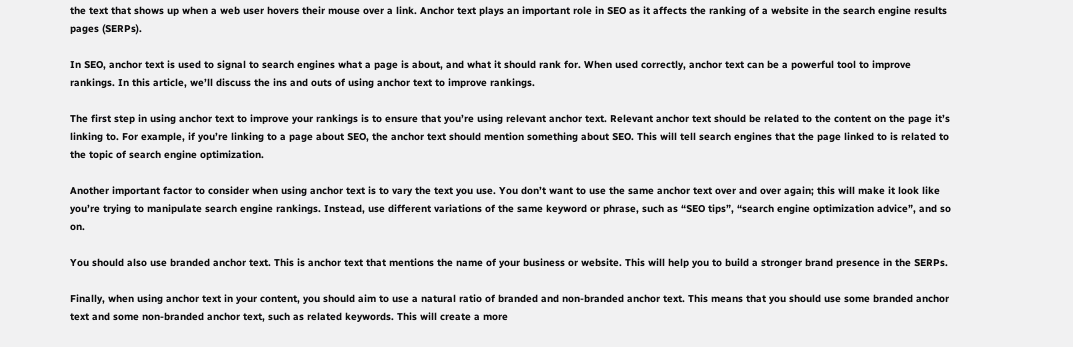the text that shows up when a web user hovers their mouse over a link. Anchor text plays an important role in SEO as it affects the ranking of a website in the search engine results pages (SERPs).

In SEO, anchor text is used to signal to search engines what a page is about, and what it should rank for. When used correctly, anchor text can be a powerful tool to improve rankings. In this article, we’ll discuss the ins and outs of using anchor text to improve rankings.

The first step in using anchor text to improve your rankings is to ensure that you’re using relevant anchor text. Relevant anchor text should be related to the content on the page it’s linking to. For example, if you’re linking to a page about SEO, the anchor text should mention something about SEO. This will tell search engines that the page linked to is related to the topic of search engine optimization.

Another important factor to consider when using anchor text is to vary the text you use. You don’t want to use the same anchor text over and over again; this will make it look like you’re trying to manipulate search engine rankings. Instead, use different variations of the same keyword or phrase, such as “SEO tips”, “search engine optimization advice”, and so on.

You should also use branded anchor text. This is anchor text that mentions the name of your business or website. This will help you to build a stronger brand presence in the SERPs.

Finally, when using anchor text in your content, you should aim to use a natural ratio of branded and non-branded anchor text. This means that you should use some branded anchor text and some non-branded anchor text, such as related keywords. This will create a more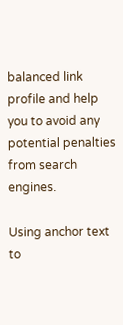balanced link profile and help you to avoid any potential penalties from search engines.

Using anchor text to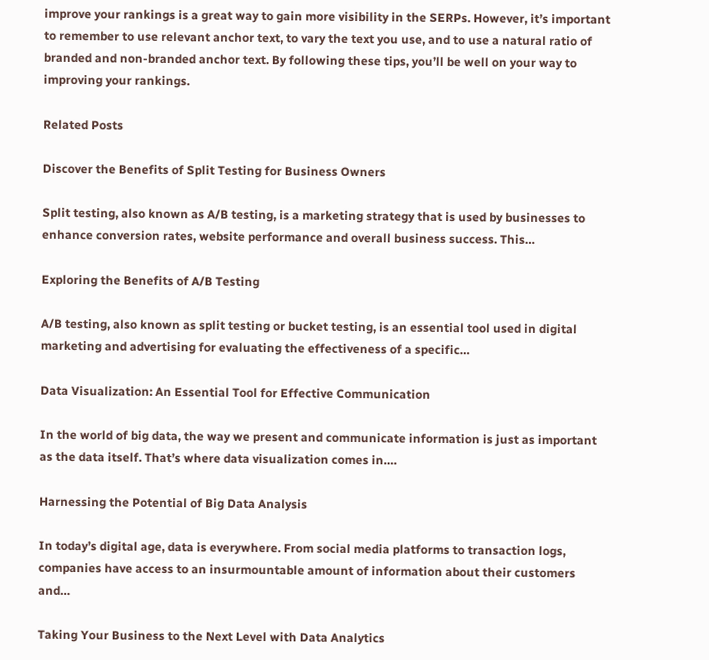improve your rankings is a great way to gain more visibility in the SERPs. However, it’s important to remember to use relevant anchor text, to vary the text you use, and to use a natural ratio of branded and non-branded anchor text. By following these tips, you’ll be well on your way to improving your rankings.

Related Posts

Discover the Benefits of Split Testing for Business Owners

Split testing, also known as A/B testing, is a marketing strategy that is used by businesses to enhance conversion rates, website performance and overall business success. This…

Exploring the Benefits of A/B Testing

A/B testing, also known as split testing or bucket testing, is an essential tool used in digital marketing and advertising for evaluating the effectiveness of a specific…

Data Visualization: An Essential Tool for Effective Communication

In the world of big data, the way we present and communicate information is just as important as the data itself. That’s where data visualization comes in….

Harnessing the Potential of Big Data Analysis

In today’s digital age, data is everywhere. From social media platforms to transaction logs, companies have access to an insurmountable amount of information about their customers and…

Taking Your Business to the Next Level with Data Analytics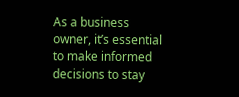As a business owner, it’s essential to make informed decisions to stay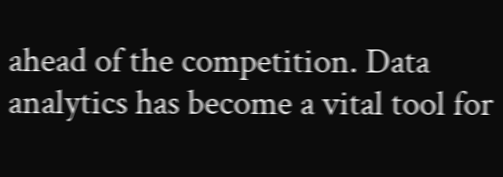ahead of the competition. Data analytics has become a vital tool for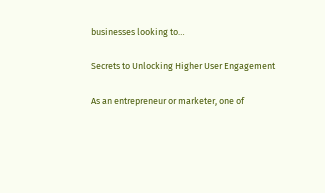businesses looking to…

Secrets to Unlocking Higher User Engagement

As an entrepreneur or marketer, one of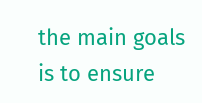the main goals is to ensure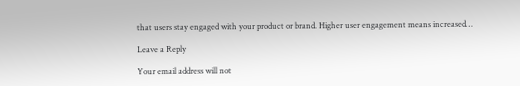that users stay engaged with your product or brand. Higher user engagement means increased…

Leave a Reply

Your email address will not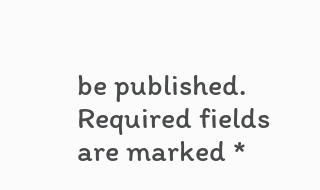be published. Required fields are marked *